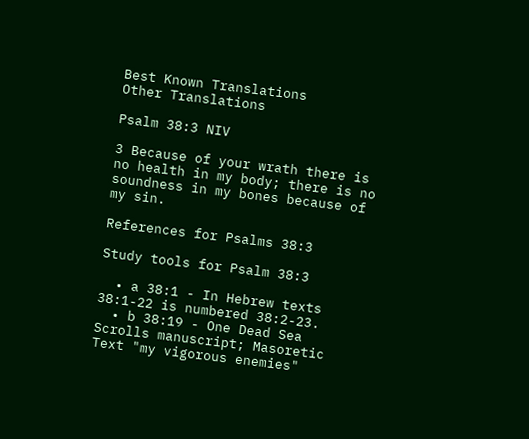Best Known Translations
Other Translations

Psalm 38:3 NIV

3 Because of your wrath there is no health in my body; there is no soundness in my bones because of my sin.

References for Psalms 38:3

Study tools for Psalm 38:3

  • a 38:1 - In Hebrew texts 38:1-22 is numbered 38:2-23.
  • b 38:19 - One Dead Sea Scrolls manuscript; Masoretic Text "my vigorous enemies"